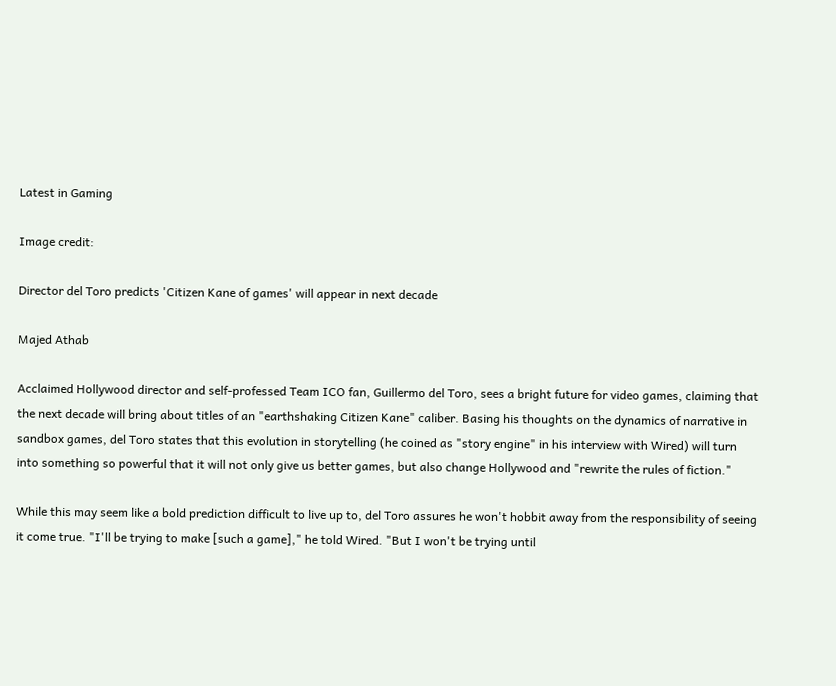Latest in Gaming

Image credit:

Director del Toro predicts 'Citizen Kane of games' will appear in next decade

Majed Athab

Acclaimed Hollywood director and self-professed Team ICO fan, Guillermo del Toro, sees a bright future for video games, claiming that the next decade will bring about titles of an "earthshaking Citizen Kane" caliber. Basing his thoughts on the dynamics of narrative in sandbox games, del Toro states that this evolution in storytelling (he coined as "story engine" in his interview with Wired) will turn into something so powerful that it will not only give us better games, but also change Hollywood and "rewrite the rules of fiction."

While this may seem like a bold prediction difficult to live up to, del Toro assures he won't hobbit away from the responsibility of seeing it come true. "I'll be trying to make [such a game]," he told Wired. "But I won't be trying until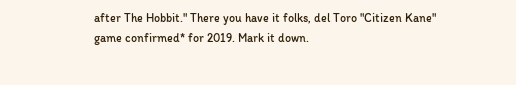after The Hobbit." There you have it folks, del Toro "Citizen Kane" game confirmed* for 2019. Mark it down.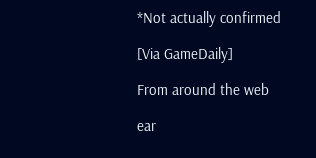*Not actually confirmed

[Via GameDaily]

From around the web

ear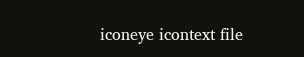iconeye icontext file